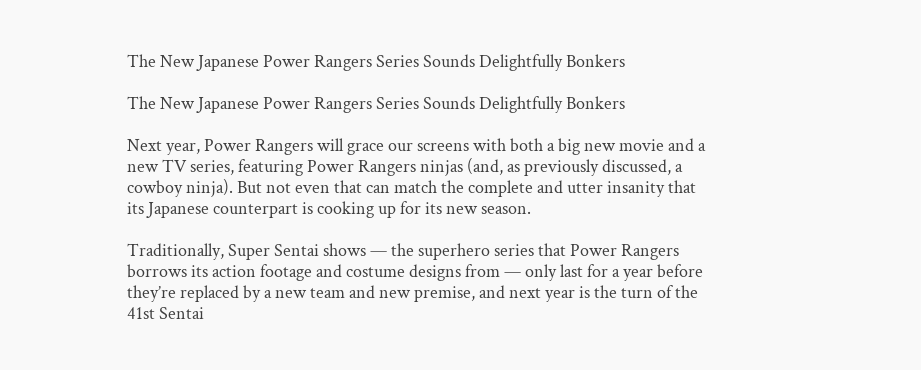The New Japanese Power Rangers Series Sounds Delightfully Bonkers

The New Japanese Power Rangers Series Sounds Delightfully Bonkers

Next year, Power Rangers will grace our screens with both a big new movie and a new TV series, featuring Power Rangers ninjas (and, as previously discussed, a cowboy ninja). But not even that can match the complete and utter insanity that its Japanese counterpart is cooking up for its new season.

Traditionally, Super Sentai shows — the superhero series that Power Rangers borrows its action footage and costume designs from — only last for a year before they’re replaced by a new team and new premise, and next year is the turn of the 41st Sentai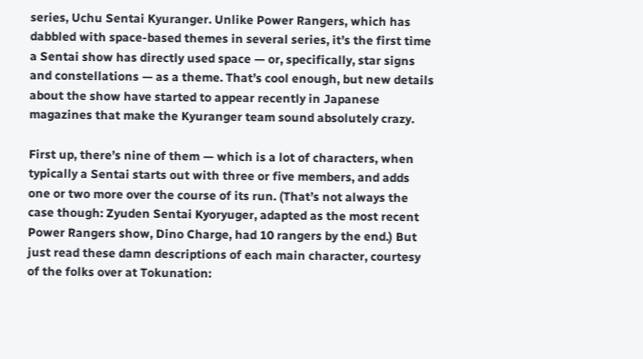series, Uchu Sentai Kyuranger. Unlike Power Rangers, which has dabbled with space-based themes in several series, it’s the first time a Sentai show has directly used space — or, specifically, star signs and constellations — as a theme. That’s cool enough, but new details about the show have started to appear recently in Japanese magazines that make the Kyuranger team sound absolutely crazy.

First up, there’s nine of them — which is a lot of characters, when typically a Sentai starts out with three or five members, and adds one or two more over the course of its run. (That’s not always the case though: Zyuden Sentai Kyoryuger, adapted as the most recent Power Rangers show, Dino Charge, had 10 rangers by the end.) But just read these damn descriptions of each main character, courtesy of the folks over at Tokunation: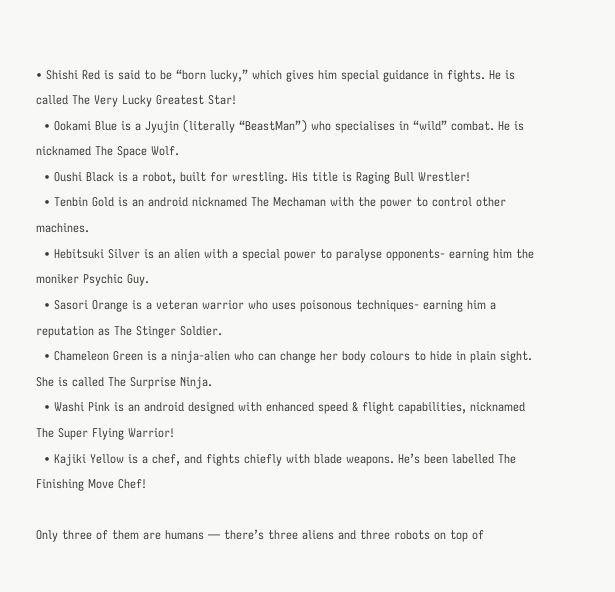• Shishi Red is said to be “born lucky,” which gives him special guidance in fights. He is called The Very Lucky Greatest Star!
  • Ookami Blue is a Jyujin (literally “BeastMan”) who specialises in “wild” combat. He is nicknamed The Space Wolf.
  • Oushi Black is a robot, built for wrestling. His title is Raging Bull Wrestler!
  • Tenbin Gold is an android nicknamed The Mechaman with the power to control other machines.
  • Hebitsuki Silver is an alien with a special power to paralyse opponents- earning him the moniker Psychic Guy.
  • Sasori Orange is a veteran warrior who uses poisonous techniques- earning him a reputation as The Stinger Soldier.
  • Chameleon Green is a ninja-alien who can change her body colours to hide in plain sight. She is called The Surprise Ninja.
  • Washi Pink is an android designed with enhanced speed & flight capabilities, nicknamed The Super Flying Warrior!
  • Kajiki Yellow is a chef, and fights chiefly with blade weapons. He’s been labelled The Finishing Move Chef!

Only three of them are humans — there’s three aliens and three robots on top of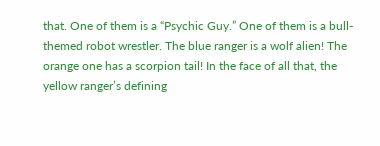that. One of them is a “Psychic Guy.” One of them is a bull-themed robot wrestler. The blue ranger is a wolf alien! The orange one has a scorpion tail! In the face of all that, the yellow ranger’s defining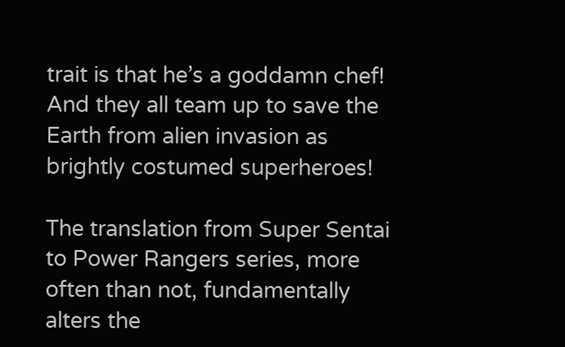trait is that he’s a goddamn chef! And they all team up to save the Earth from alien invasion as brightly costumed superheroes!

The translation from Super Sentai to Power Rangers series, more often than not, fundamentally alters the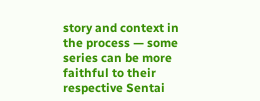story and context in the process — some series can be more faithful to their respective Sentai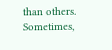than others. Sometimes,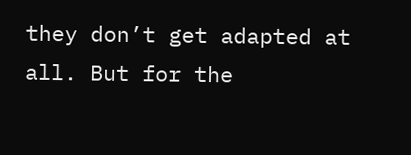they don’t get adapted at all. But for the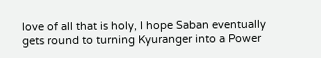love of all that is holy, I hope Saban eventually gets round to turning Kyuranger into a Power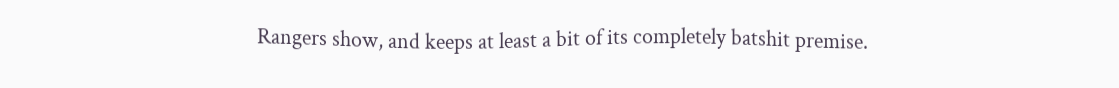Rangers show, and keeps at least a bit of its completely batshit premise.